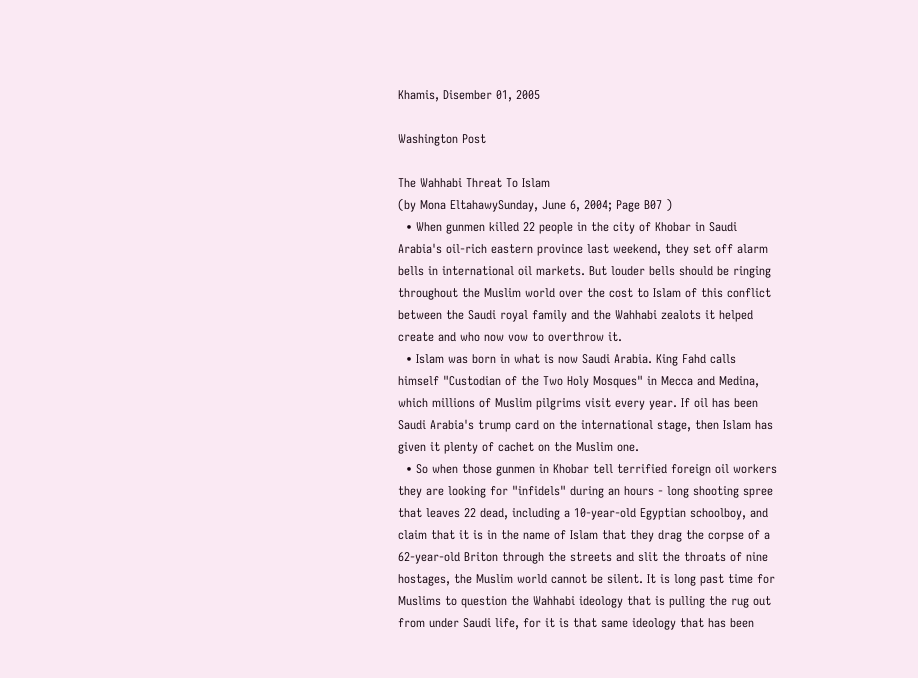Khamis, Disember 01, 2005

Washington Post

The Wahhabi Threat To Islam
(by Mona EltahawySunday, June 6, 2004; Page B07 )
  • When gunmen killed 22 people in the city of Khobar in Saudi Arabia's oil-rich eastern province last weekend, they set off alarm bells in international oil markets. But louder bells should be ringing throughout the Muslim world over the cost to Islam of this conflict between the Saudi royal family and the Wahhabi zealots it helped create and who now vow to overthrow it.
  • Islam was born in what is now Saudi Arabia. King Fahd calls himself "Custodian of the Two Holy Mosques" in Mecca and Medina, which millions of Muslim pilgrims visit every year. If oil has been Saudi Arabia's trump card on the international stage, then Islam has given it plenty of cachet on the Muslim one.
  • So when those gunmen in Khobar tell terrified foreign oil workers they are looking for "infidels" during an hours - long shooting spree that leaves 22 dead, including a 10-year-old Egyptian schoolboy, and claim that it is in the name of Islam that they drag the corpse of a 62-year-old Briton through the streets and slit the throats of nine hostages, the Muslim world cannot be silent. It is long past time for Muslims to question the Wahhabi ideology that is pulling the rug out from under Saudi life, for it is that same ideology that has been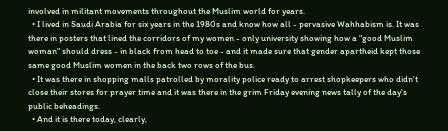involved in militant movements throughout the Muslim world for years.
  • I lived in Saudi Arabia for six years in the 1980s and know how all - pervasive Wahhabism is. It was there in posters that lined the corridors of my women - only university showing how a "good Muslim woman" should dress - in black from head to toe - and it made sure that gender apartheid kept those same good Muslim women in the back two rows of the bus.
  • It was there in shopping malls patrolled by morality police ready to arrest shopkeepers who didn't close their stores for prayer time and it was there in the grim Friday evening news tally of the day's public beheadings.
  • And it is there today, clearly,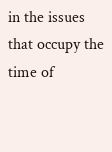in the issues that occupy the time of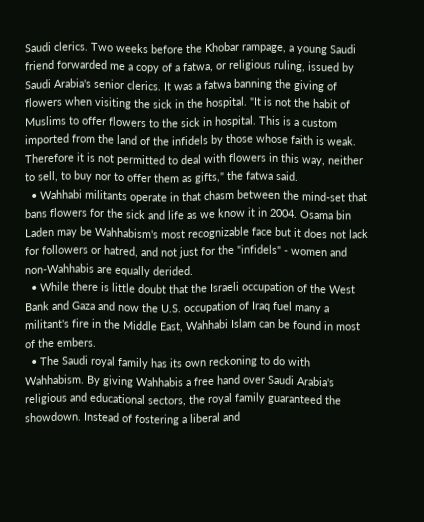Saudi clerics. Two weeks before the Khobar rampage, a young Saudi friend forwarded me a copy of a fatwa, or religious ruling, issued by Saudi Arabia's senior clerics. It was a fatwa banning the giving of flowers when visiting the sick in the hospital. "It is not the habit of Muslims to offer flowers to the sick in hospital. This is a custom imported from the land of the infidels by those whose faith is weak. Therefore it is not permitted to deal with flowers in this way, neither to sell, to buy nor to offer them as gifts," the fatwa said.
  • Wahhabi militants operate in that chasm between the mind-set that bans flowers for the sick and life as we know it in 2004. Osama bin Laden may be Wahhabism's most recognizable face but it does not lack for followers or hatred, and not just for the "infidels" - women and non-Wahhabis are equally derided.
  • While there is little doubt that the Israeli occupation of the West Bank and Gaza and now the U.S. occupation of Iraq fuel many a militant's fire in the Middle East, Wahhabi Islam can be found in most of the embers.
  • The Saudi royal family has its own reckoning to do with Wahhabism. By giving Wahhabis a free hand over Saudi Arabia's religious and educational sectors, the royal family guaranteed the showdown. Instead of fostering a liberal and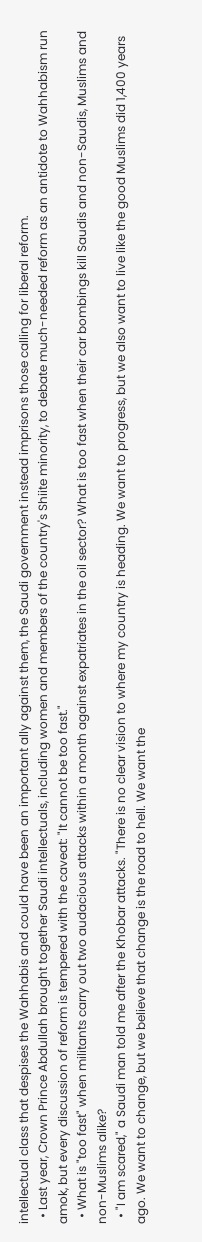intellectual class that despises the Wahhabis and could have been an important ally against them, the Saudi government instead imprisons those calling for liberal reform.
  • Last year, Crown Prince Abdullah brought together Saudi intellectuals, including women and members of the country's Shiite minority, to debate much-needed reform as an antidote to Wahhabism run amok, but every discussion of reform is tempered with the caveat: "It cannot be too fast."
  • What is "too fast" when militants carry out two audacious attacks within a month against expatriates in the oil sector? What is too fast when their car bombings kill Saudis and non-Saudis, Muslims and non-Muslims alike?
  • "I am scared," a Saudi man told me after the Khobar attacks. "There is no clear vision to where my country is heading. We want to progress, but we also want to live like the good Muslims did 1,400 years ago. We want to change, but we believe that change is the road to hell. We want the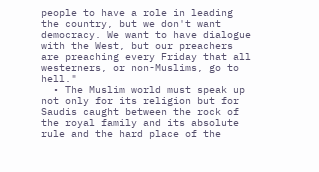people to have a role in leading the country, but we don't want democracy. We want to have dialogue with the West, but our preachers are preaching every Friday that all westerners, or non-Muslims, go to hell."
  • The Muslim world must speak up not only for its religion but for Saudis caught between the rock of the royal family and its absolute rule and the hard place of the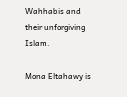Wahhabis and their unforgiving Islam.

Mona Eltahawy is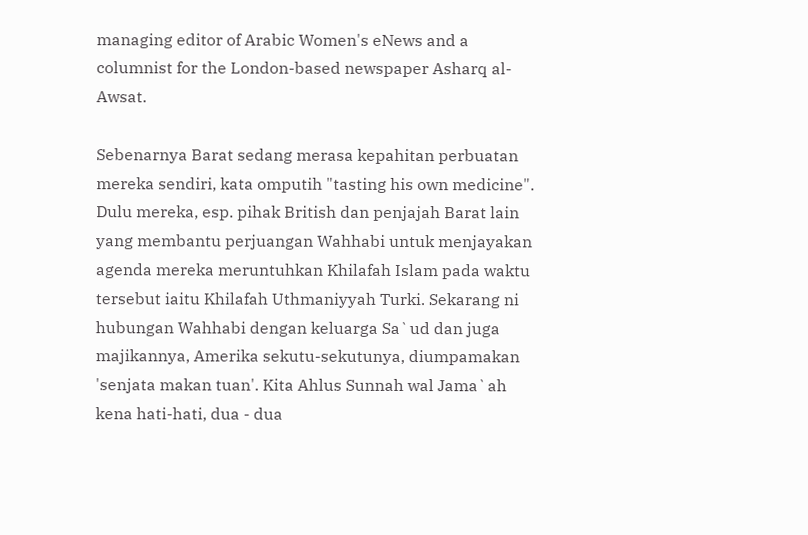managing editor of Arabic Women's eNews and a columnist for the London-based newspaper Asharq al-Awsat.

Sebenarnya Barat sedang merasa kepahitan perbuatan mereka sendiri, kata omputih "tasting his own medicine". Dulu mereka, esp. pihak British dan penjajah Barat lain yang membantu perjuangan Wahhabi untuk menjayakan agenda mereka meruntuhkan Khilafah Islam pada waktu tersebut iaitu Khilafah Uthmaniyyah Turki. Sekarang ni hubungan Wahhabi dengan keluarga Sa`ud dan juga majikannya, Amerika sekutu-sekutunya, diumpamakan 'senjata makan tuan'. Kita Ahlus Sunnah wal Jama`ah kena hati-hati, dua - dua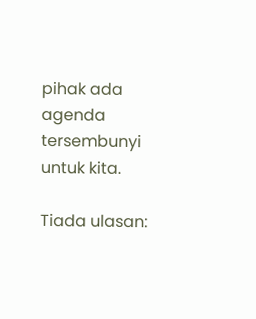pihak ada agenda tersembunyi untuk kita.

Tiada ulasan: